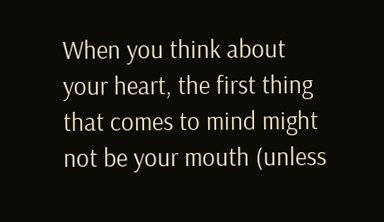When you think about your heart, the first thing that comes to mind might not be your mouth (unless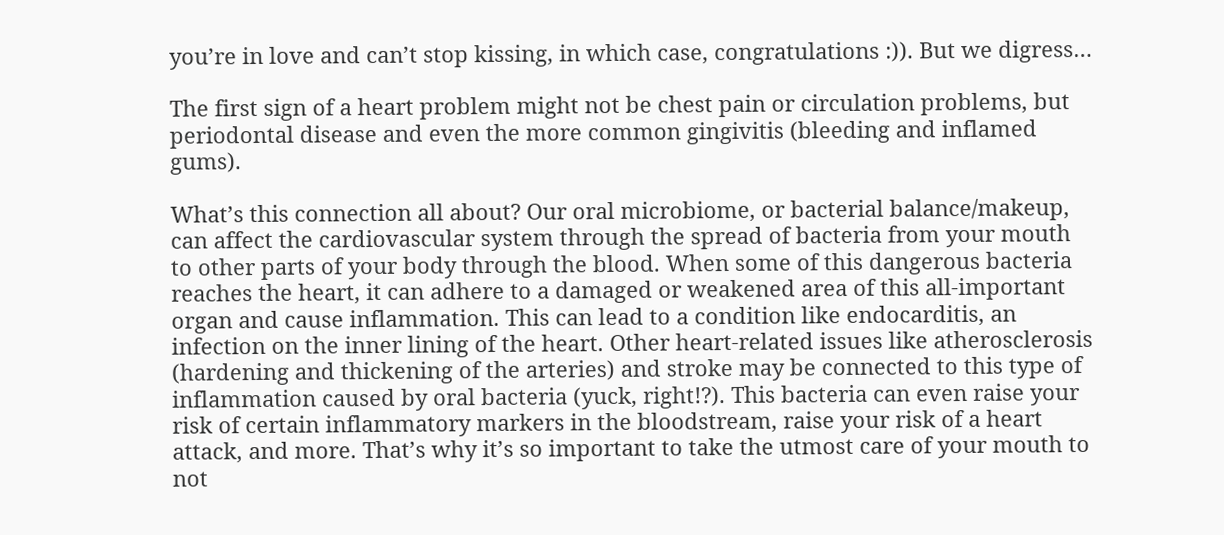you’re in love and can’t stop kissing, in which case, congratulations :)). But we digress…

The first sign of a heart problem might not be chest pain or circulation problems, but periodontal disease and even the more common gingivitis (bleeding and inflamed gums).

What’s this connection all about? Our oral microbiome, or bacterial balance/makeup, can affect the cardiovascular system through the spread of bacteria from your mouth to other parts of your body through the blood. When some of this dangerous bacteria reaches the heart, it can adhere to a damaged or weakened area of this all-important organ and cause inflammation. This can lead to a condition like endocarditis, an infection on the inner lining of the heart. Other heart-related issues like atherosclerosis (hardening and thickening of the arteries) and stroke may be connected to this type of inflammation caused by oral bacteria (yuck, right!?). This bacteria can even raise your risk of certain inflammatory markers in the bloodstream, raise your risk of a heart attack, and more. That’s why it’s so important to take the utmost care of your mouth to not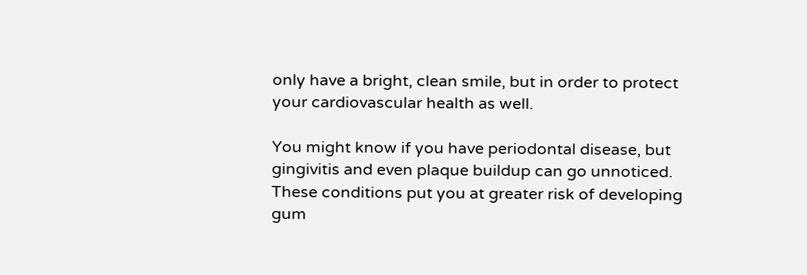only have a bright, clean smile, but in order to protect your cardiovascular health as well.

You might know if you have periodontal disease, but gingivitis and even plaque buildup can go unnoticed. These conditions put you at greater risk of developing gum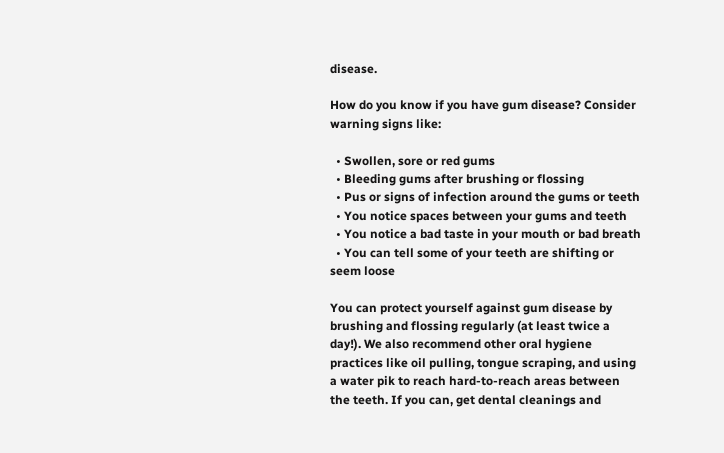disease.

How do you know if you have gum disease? Consider warning signs like:

  • Swollen, sore or red gums
  • Bleeding gums after brushing or flossing
  • Pus or signs of infection around the gums or teeth
  • You notice spaces between your gums and teeth
  • You notice a bad taste in your mouth or bad breath
  • You can tell some of your teeth are shifting or seem loose

You can protect yourself against gum disease by brushing and flossing regularly (at least twice a day!). We also recommend other oral hygiene practices like oil pulling, tongue scraping, and using a water pik to reach hard-to-reach areas between the teeth. If you can, get dental cleanings and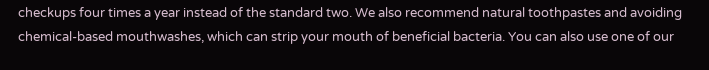checkups four times a year instead of the standard two. We also recommend natural toothpastes and avoiding chemical-based mouthwashes, which can strip your mouth of beneficial bacteria. You can also use one of our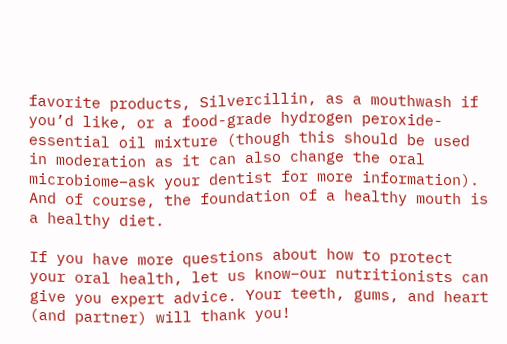favorite products, Silvercillin, as a mouthwash if you’d like, or a food-grade hydrogen peroxide-essential oil mixture (though this should be used in moderation as it can also change the oral microbiome–ask your dentist for more information). And of course, the foundation of a healthy mouth is a healthy diet.

If you have more questions about how to protect your oral health, let us know–our nutritionists can give you expert advice. Your teeth, gums, and heart (and partner) will thank you!